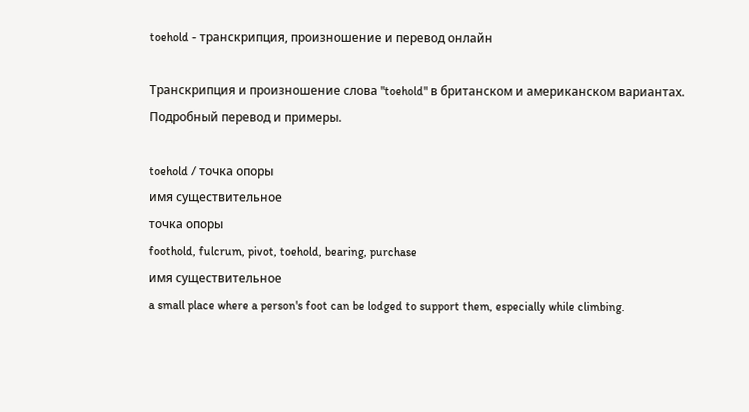toehold - транскрипция, произношение и перевод онлайн

Транскрипция и произношение слова "toehold" в британском и американском вариантах. Подробный перевод и примеры.

toehold / точка опоры
имя существительное
точка опоры
foothold, fulcrum, pivot, toehold, bearing, purchase
имя существительное
a small place where a person's foot can be lodged to support them, especially while climbing.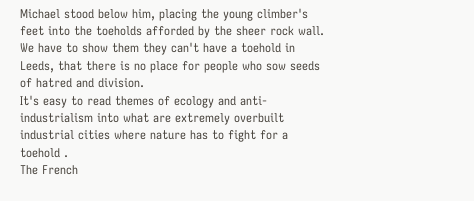Michael stood below him, placing the young climber's feet into the toeholds afforded by the sheer rock wall.
We have to show them they can't have a toehold in Leeds, that there is no place for people who sow seeds of hatred and division.
It's easy to read themes of ecology and anti-industrialism into what are extremely overbuilt industrial cities where nature has to fight for a toehold .
The French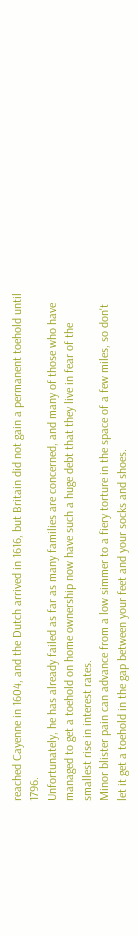reached Cayenne in 1604, and the Dutch arrived in 1616, but Britain did not gain a permanent toehold until 1796.
Unfortunately, he has already failed as far as many families are concerned, and many of those who have managed to get a toehold on home ownership now have such a huge debt that they live in fear of the smallest rise in interest rates.
Minor blister pain can advance from a low simmer to a fiery torture in the space of a few miles, so don't let it get a toehold in the gap between your feet and your socks and shoes.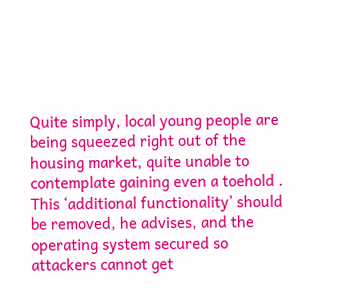Quite simply, local young people are being squeezed right out of the housing market, quite unable to contemplate gaining even a toehold .
This ‘additional functionality’ should be removed, he advises, and the operating system secured so attackers cannot get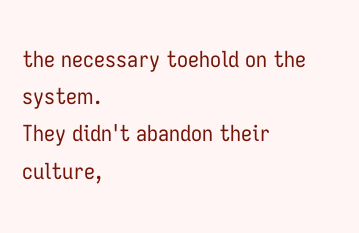the necessary toehold on the system.
They didn't abandon their culture,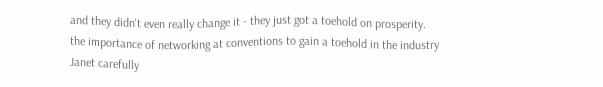and they didn't even really change it - they just got a toehold on prosperity.
the importance of networking at conventions to gain a toehold in the industry
Janet carefully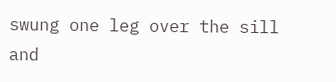swung one leg over the sill and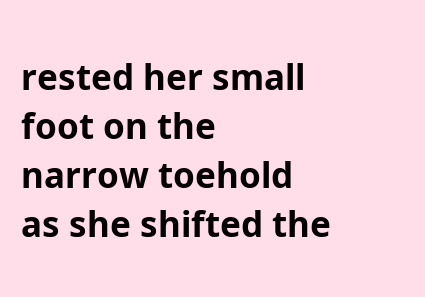rested her small foot on the narrow toehold as she shifted the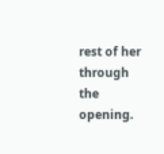rest of her through the opening.